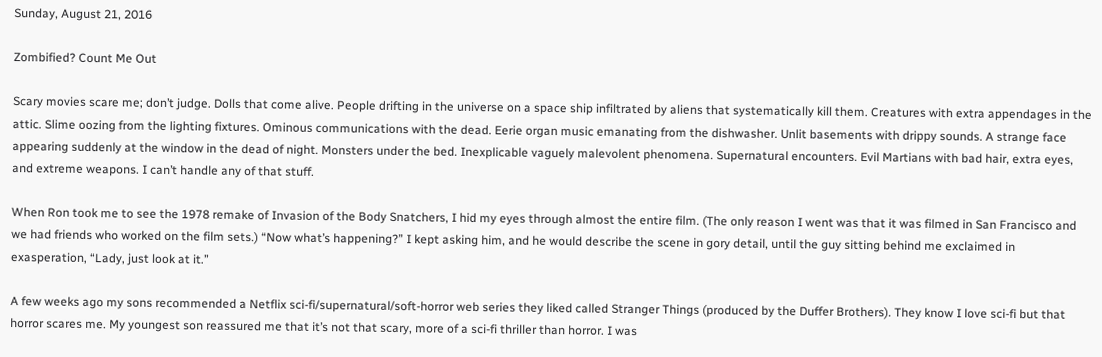Sunday, August 21, 2016

Zombified? Count Me Out

Scary movies scare me; don’t judge. Dolls that come alive. People drifting in the universe on a space ship infiltrated by aliens that systematically kill them. Creatures with extra appendages in the attic. Slime oozing from the lighting fixtures. Ominous communications with the dead. Eerie organ music emanating from the dishwasher. Unlit basements with drippy sounds. A strange face appearing suddenly at the window in the dead of night. Monsters under the bed. Inexplicable vaguely malevolent phenomena. Supernatural encounters. Evil Martians with bad hair, extra eyes, and extreme weapons. I can’t handle any of that stuff.

When Ron took me to see the 1978 remake of Invasion of the Body Snatchers, I hid my eyes through almost the entire film. (The only reason I went was that it was filmed in San Francisco and we had friends who worked on the film sets.) “Now what’s happening?” I kept asking him, and he would describe the scene in gory detail, until the guy sitting behind me exclaimed in exasperation, “Lady, just look at it.”

A few weeks ago my sons recommended a Netflix sci-fi/supernatural/soft-horror web series they liked called Stranger Things (produced by the Duffer Brothers). They know I love sci-fi but that horror scares me. My youngest son reassured me that it’s not that scary, more of a sci-fi thriller than horror. I was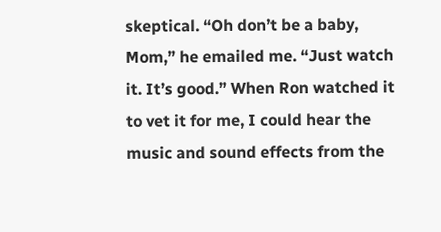skeptical. “Oh don’t be a baby, Mom,” he emailed me. “Just watch it. It’s good.” When Ron watched it to vet it for me, I could hear the music and sound effects from the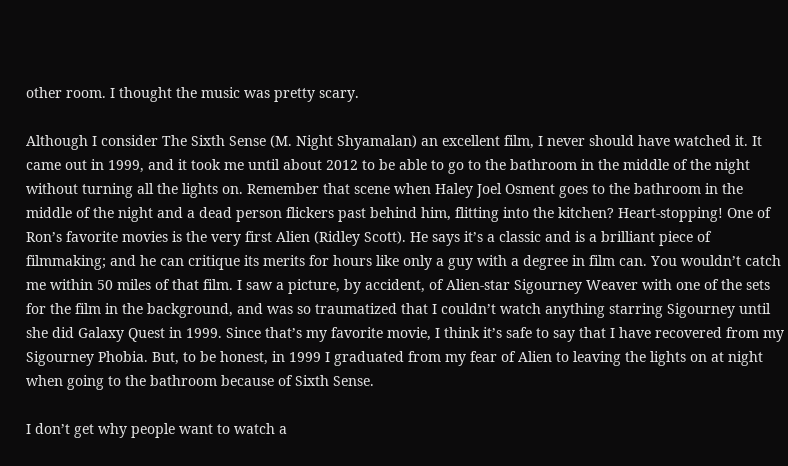other room. I thought the music was pretty scary.

Although I consider The Sixth Sense (M. Night Shyamalan) an excellent film, I never should have watched it. It came out in 1999, and it took me until about 2012 to be able to go to the bathroom in the middle of the night without turning all the lights on. Remember that scene when Haley Joel Osment goes to the bathroom in the middle of the night and a dead person flickers past behind him, flitting into the kitchen? Heart-stopping! One of Ron’s favorite movies is the very first Alien (Ridley Scott). He says it’s a classic and is a brilliant piece of filmmaking; and he can critique its merits for hours like only a guy with a degree in film can. You wouldn’t catch me within 50 miles of that film. I saw a picture, by accident, of Alien-star Sigourney Weaver with one of the sets for the film in the background, and was so traumatized that I couldn’t watch anything starring Sigourney until she did Galaxy Quest in 1999. Since that’s my favorite movie, I think it’s safe to say that I have recovered from my Sigourney Phobia. But, to be honest, in 1999 I graduated from my fear of Alien to leaving the lights on at night when going to the bathroom because of Sixth Sense.

I don’t get why people want to watch a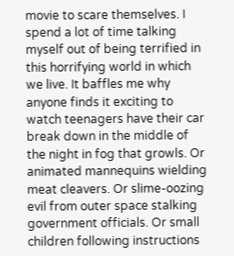movie to scare themselves. I spend a lot of time talking myself out of being terrified in this horrifying world in which we live. It baffles me why anyone finds it exciting to watch teenagers have their car break down in the middle of the night in fog that growls. Or animated mannequins wielding meat cleavers. Or slime-oozing evil from outer space stalking government officials. Or small children following instructions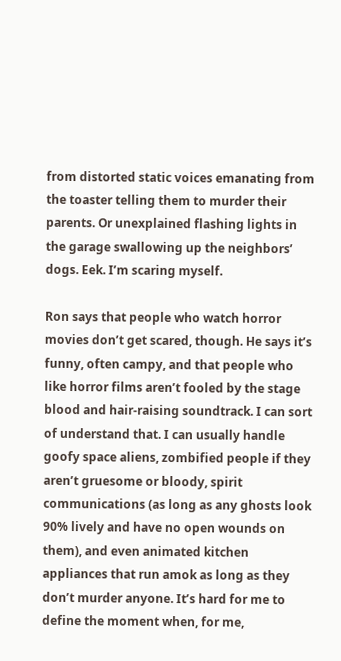from distorted static voices emanating from the toaster telling them to murder their parents. Or unexplained flashing lights in the garage swallowing up the neighbors’ dogs. Eek. I’m scaring myself.

Ron says that people who watch horror movies don’t get scared, though. He says it’s funny, often campy, and that people who like horror films aren’t fooled by the stage blood and hair-raising soundtrack. I can sort of understand that. I can usually handle goofy space aliens, zombified people if they aren’t gruesome or bloody, spirit communications (as long as any ghosts look 90% lively and have no open wounds on them), and even animated kitchen appliances that run amok as long as they don’t murder anyone. It’s hard for me to define the moment when, for me,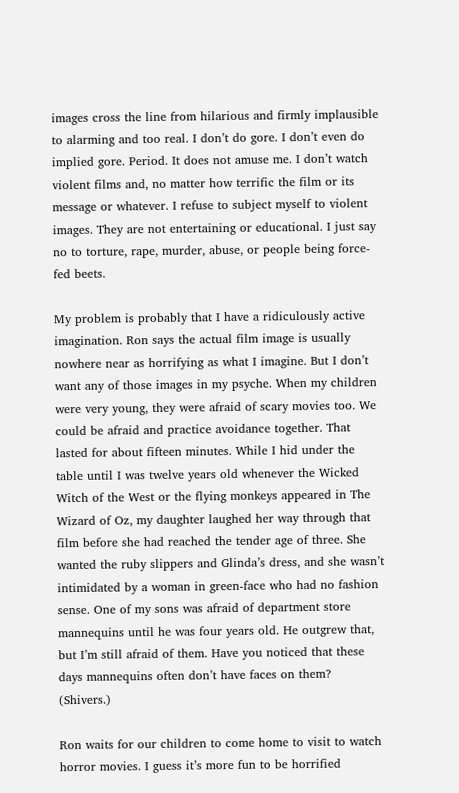images cross the line from hilarious and firmly implausible to alarming and too real. I don’t do gore. I don’t even do implied gore. Period. It does not amuse me. I don’t watch violent films and, no matter how terrific the film or its message or whatever. I refuse to subject myself to violent images. They are not entertaining or educational. I just say no to torture, rape, murder, abuse, or people being force-fed beets.

My problem is probably that I have a ridiculously active imagination. Ron says the actual film image is usually nowhere near as horrifying as what I imagine. But I don’t want any of those images in my psyche. When my children were very young, they were afraid of scary movies too. We could be afraid and practice avoidance together. That lasted for about fifteen minutes. While I hid under the table until I was twelve years old whenever the Wicked Witch of the West or the flying monkeys appeared in The Wizard of Oz, my daughter laughed her way through that film before she had reached the tender age of three. She wanted the ruby slippers and Glinda’s dress, and she wasn’t intimidated by a woman in green-face who had no fashion sense. One of my sons was afraid of department store mannequins until he was four years old. He outgrew that, but I’m still afraid of them. Have you noticed that these days mannequins often don’t have faces on them? (Shivers.)

Ron waits for our children to come home to visit to watch horror movies. I guess it’s more fun to be horrified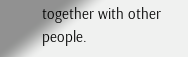together with other people.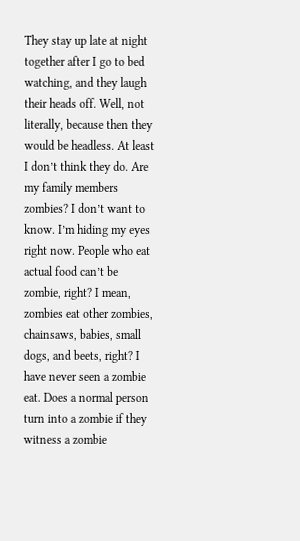They stay up late at night together after I go to bed watching, and they laugh their heads off. Well, not literally, because then they would be headless. At least I don’t think they do. Are my family members zombies? I don’t want to know. I’m hiding my eyes right now. People who eat actual food can’t be zombie, right? I mean, zombies eat other zombies, chainsaws, babies, small dogs, and beets, right? I have never seen a zombie eat. Does a normal person turn into a zombie if they witness a zombie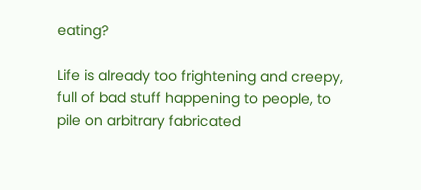eating?

Life is already too frightening and creepy, full of bad stuff happening to people, to pile on arbitrary fabricated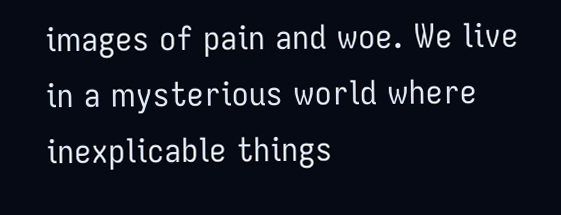images of pain and woe. We live in a mysterious world where inexplicable things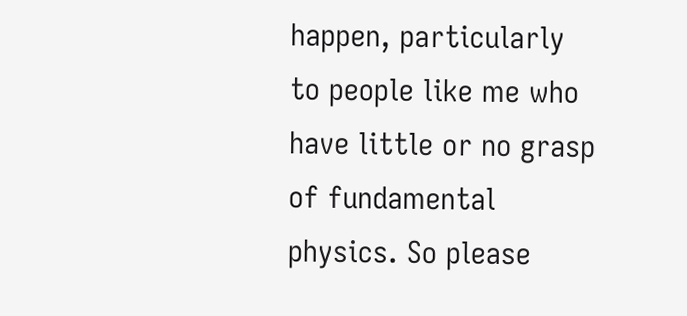happen, particularly to people like me who have little or no grasp of fundamental physics. So please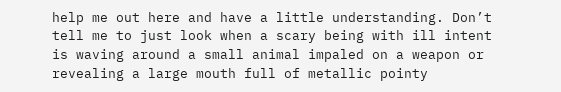help me out here and have a little understanding. Don’t tell me to just look when a scary being with ill intent is waving around a small animal impaled on a weapon or revealing a large mouth full of metallic pointy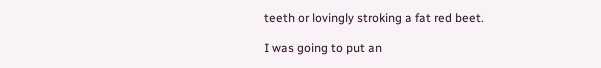teeth or lovingly stroking a fat red beet.

I was going to put an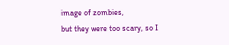image of zombies,
but they were too scary, so I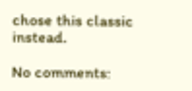chose this classic instead.

No comments: